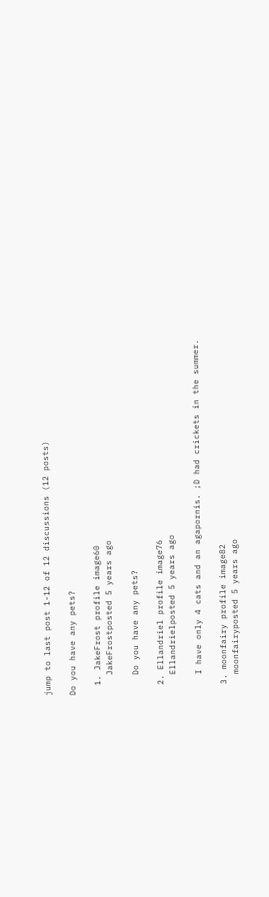jump to last post 1-12 of 12 discussions (12 posts)

Do you have any pets?

  1. JakeFrost profile image60
    JakeFrostposted 5 years ago

    Do you have any pets?

  2. Ellandriel profile image76
    Ellandrielposted 5 years ago

    I have only 4 cats and an agapornis. ;D had crickets in the summer.

  3. moonfairy profile image82
    moonfairyposted 5 years ago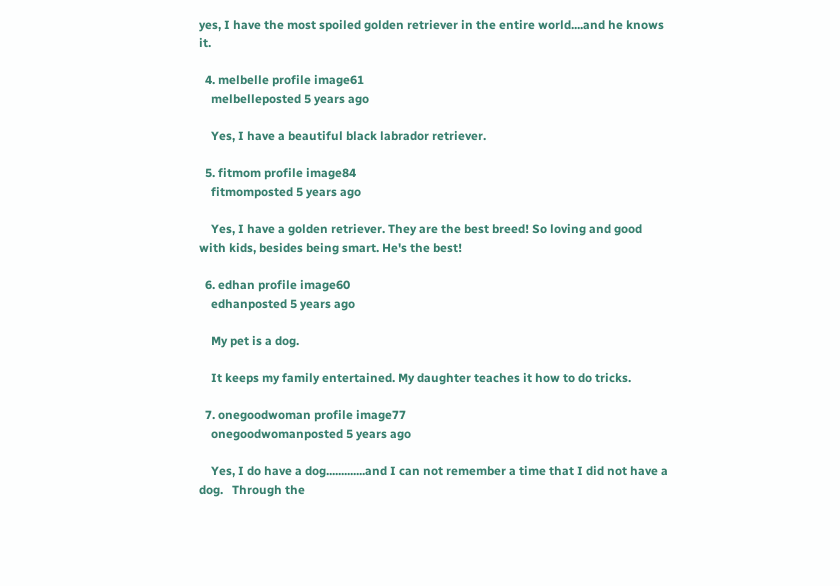yes, I have the most spoiled golden retriever in the entire world....and he knows it.

  4. melbelle profile image61
    melbelleposted 5 years ago

    Yes, I have a beautiful black labrador retriever.

  5. fitmom profile image84
    fitmomposted 5 years ago

    Yes, I have a golden retriever. They are the best breed! So loving and good with kids, besides being smart. He's the best!

  6. edhan profile image60
    edhanposted 5 years ago

    My pet is a dog.

    It keeps my family entertained. My daughter teaches it how to do tricks.

  7. onegoodwoman profile image77
    onegoodwomanposted 5 years ago

    Yes, I do have a dog.............and I can not remember a time that I did not have a dog.   Through the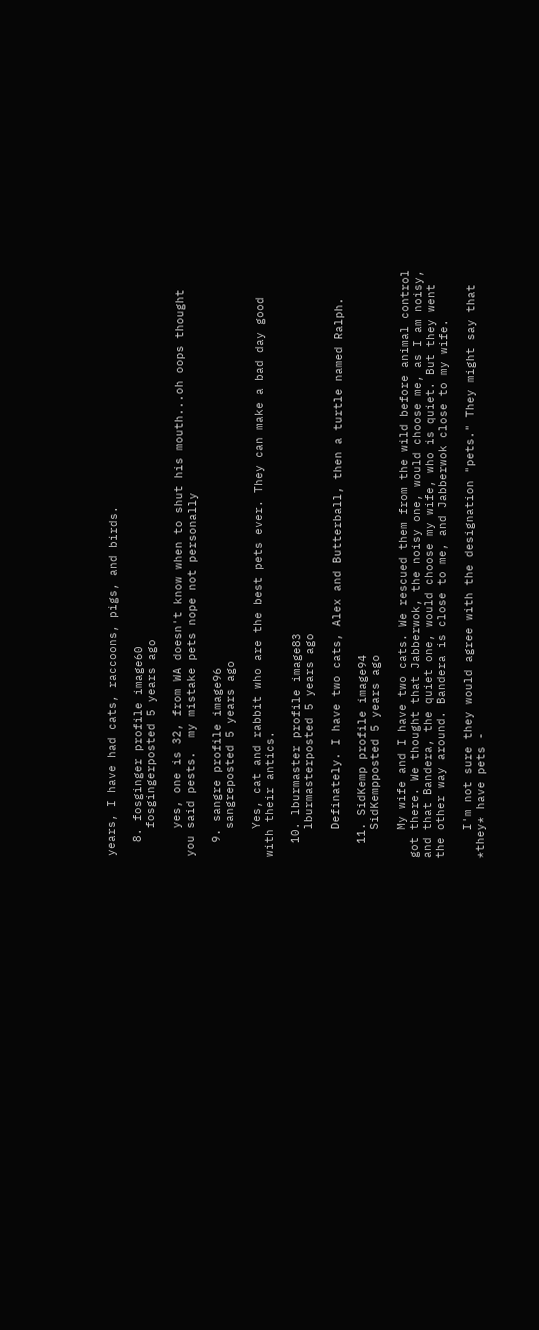years, I have had cats, raccoons, pigs, and birds.

  8. fosginger profile image60
    fosgingerposted 5 years ago

    yes, one is 32, from WA doesn't know when to shut his mouth...oh oops thought you said pests.  my mistake pets nope not personally

  9. sangre profile image96
    sangreposted 5 years ago

    Yes, cat and rabbit who are the best pets ever. They can make a bad day good with their antics.

  10. lburmaster profile image83
    lburmasterposted 5 years ago

    Definately. I have two cats, Alex and Butterball, then a turtle named Ralph.

  11. SidKemp profile image94
    SidKempposted 5 years ago

    My wife and I have two cats. We rescued them from the wild before animal control got there. We thought that Jabberwok, the noisy one, would choose me, as I am noisy, and that Bandera, the quiet one, would choose my wife, who is quiet. But they went the other way around. Bandera is close to me, and Jabberwok close to my wife.

    I'm not sure they would agree with the designation "pets." They might say that *they* have pets -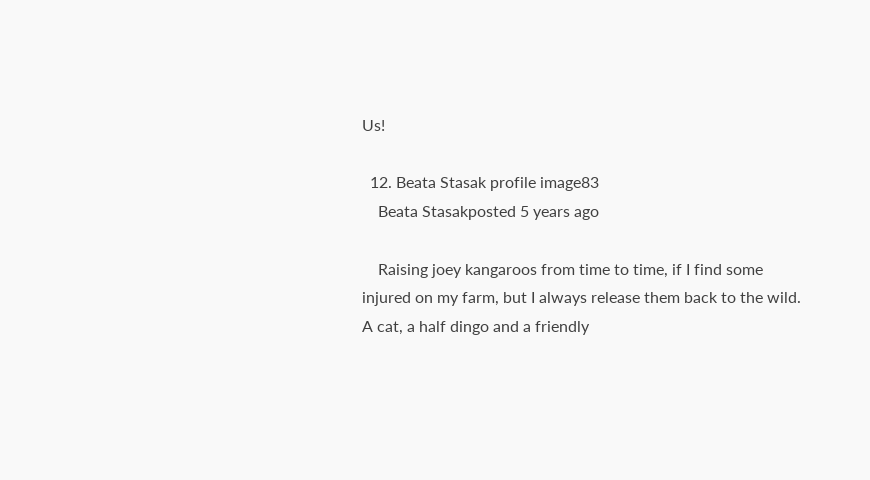Us!

  12. Beata Stasak profile image83
    Beata Stasakposted 5 years ago

    Raising joey kangaroos from time to time, if I find some injured on my farm, but I always release them back to the wild. A cat, a half dingo and a friendly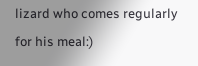lizard who comes regularly for his meal:)